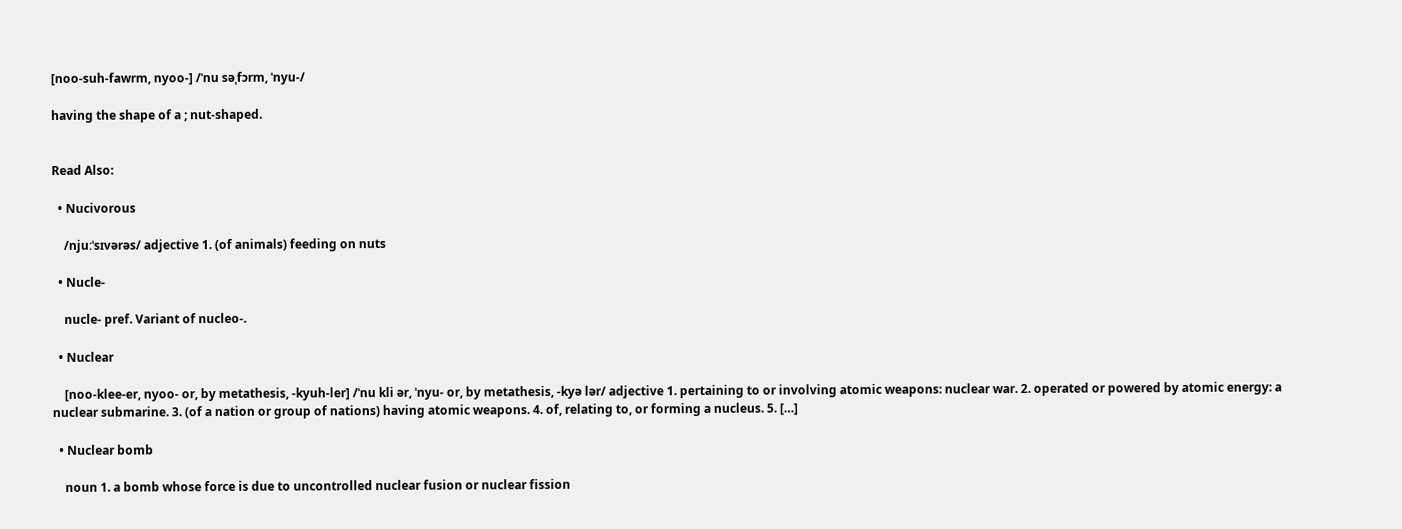[noo-suh-fawrm, nyoo-] /ˈnu səˌfɔrm, ˈnyu-/

having the shape of a ; nut-shaped.


Read Also:

  • Nucivorous

    /njuːˈsɪvərəs/ adjective 1. (of animals) feeding on nuts

  • Nucle-

    nucle- pref. Variant of nucleo-.

  • Nuclear

    [noo-klee-er, nyoo- or, by metathesis, -kyuh-ler] /ˈnu kli ər, ˈnyu- or, by metathesis, -kyə lər/ adjective 1. pertaining to or involving atomic weapons: nuclear war. 2. operated or powered by atomic energy: a nuclear submarine. 3. (of a nation or group of nations) having atomic weapons. 4. of, relating to, or forming a nucleus. 5. […]

  • Nuclear bomb

    noun 1. a bomb whose force is due to uncontrolled nuclear fusion or nuclear fission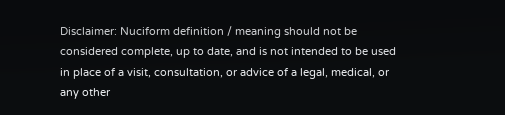Disclaimer: Nuciform definition / meaning should not be considered complete, up to date, and is not intended to be used in place of a visit, consultation, or advice of a legal, medical, or any other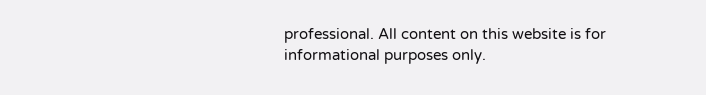professional. All content on this website is for informational purposes only.